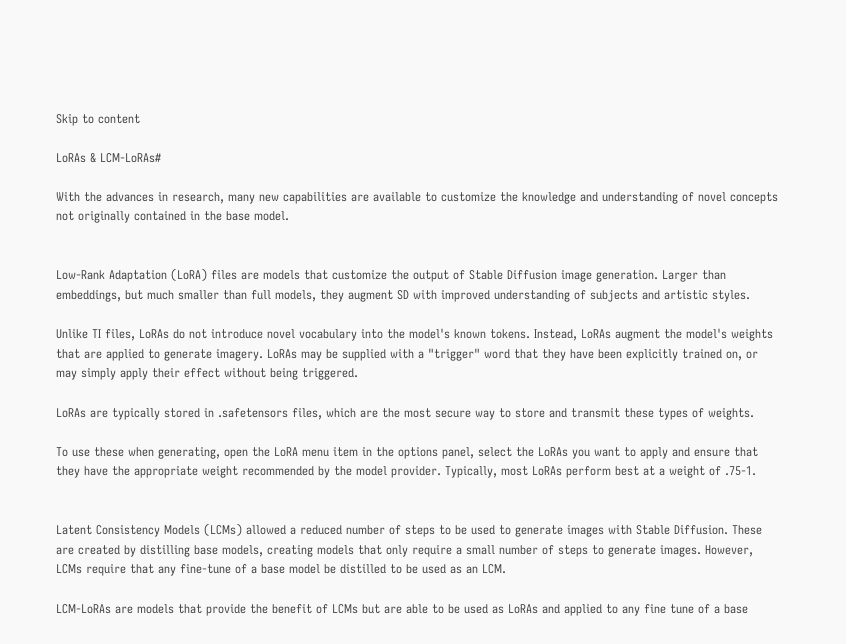Skip to content

LoRAs & LCM-LoRAs#

With the advances in research, many new capabilities are available to customize the knowledge and understanding of novel concepts not originally contained in the base model.


Low-Rank Adaptation (LoRA) files are models that customize the output of Stable Diffusion image generation. Larger than embeddings, but much smaller than full models, they augment SD with improved understanding of subjects and artistic styles.

Unlike TI files, LoRAs do not introduce novel vocabulary into the model's known tokens. Instead, LoRAs augment the model's weights that are applied to generate imagery. LoRAs may be supplied with a "trigger" word that they have been explicitly trained on, or may simply apply their effect without being triggered.

LoRAs are typically stored in .safetensors files, which are the most secure way to store and transmit these types of weights.

To use these when generating, open the LoRA menu item in the options panel, select the LoRAs you want to apply and ensure that they have the appropriate weight recommended by the model provider. Typically, most LoRAs perform best at a weight of .75-1.


Latent Consistency Models (LCMs) allowed a reduced number of steps to be used to generate images with Stable Diffusion. These are created by distilling base models, creating models that only require a small number of steps to generate images. However, LCMs require that any fine-tune of a base model be distilled to be used as an LCM.

LCM-LoRAs are models that provide the benefit of LCMs but are able to be used as LoRAs and applied to any fine tune of a base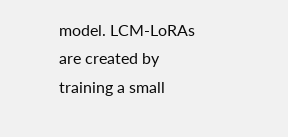model. LCM-LoRAs are created by training a small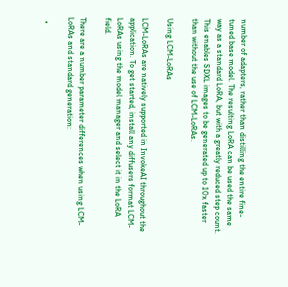number of adapters, rather than distilling the entire fine-tuned base model. The resulting LoRA can be used the same way as a standard LoRA, but with a greatly reduced step count. This enables SDXL images to be generated up to 10x faster than without the use of LCM-LoRAs.

Using LCM-LoRAs

LCM-LoRAs are natively supported in InvokeAI throughout the application. To get started, install any diffusers format LCM-LoRAs using the model manager and select it in the LoRA field.

There are a number parameter differences when using LCM-LoRAs and standard generation:

  •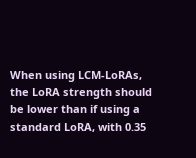When using LCM-LoRAs, the LoRA strength should be lower than if using a standard LoRA, with 0.35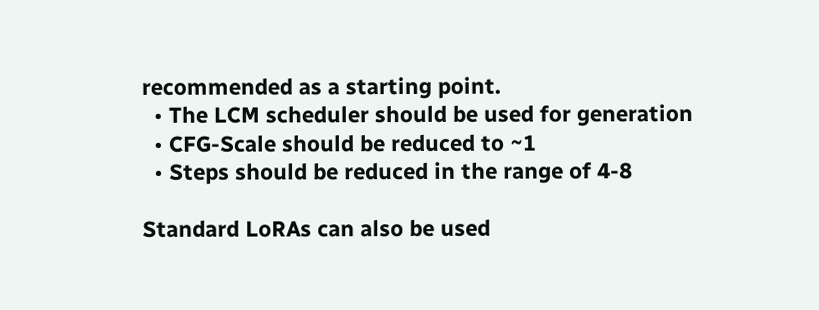recommended as a starting point.
  • The LCM scheduler should be used for generation
  • CFG-Scale should be reduced to ~1
  • Steps should be reduced in the range of 4-8

Standard LoRAs can also be used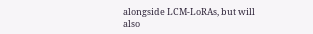alongside LCM-LoRAs, but will also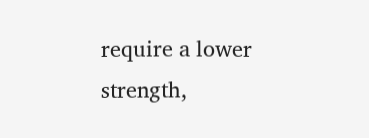require a lower strength,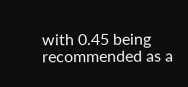with 0.45 being recommended as a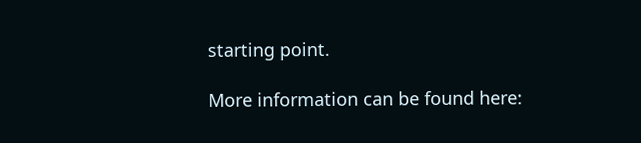starting point.

More information can be found here: